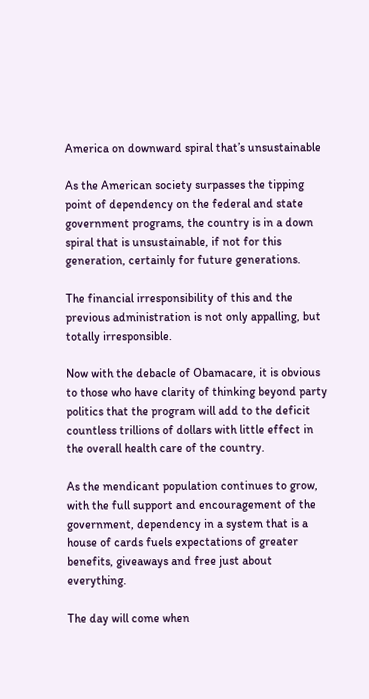America on downward spiral that’s unsustainable

As the American society surpasses the tipping point of dependency on the federal and state government programs, the country is in a down spiral that is unsustainable, if not for this generation, certainly for future generations.

The financial irresponsibility of this and the previous administration is not only appalling, but totally irresponsible.

Now with the debacle of Obamacare, it is obvious to those who have clarity of thinking beyond party politics that the program will add to the deficit countless trillions of dollars with little effect in the overall health care of the country.

As the mendicant population continues to grow, with the full support and encouragement of the government, dependency in a system that is a house of cards fuels expectations of greater benefits, giveaways and free just about everything.

The day will come when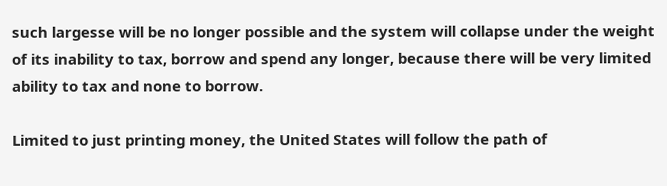such largesse will be no longer possible and the system will collapse under the weight of its inability to tax, borrow and spend any longer, because there will be very limited ability to tax and none to borrow.

Limited to just printing money, the United States will follow the path of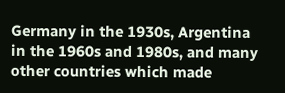Germany in the 1930s, Argentina in the 1960s and 1980s, and many other countries which made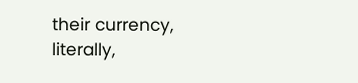their currency, literally,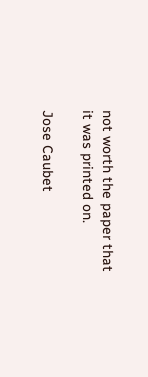not worth the paper that it was printed on.

Jose Caubet